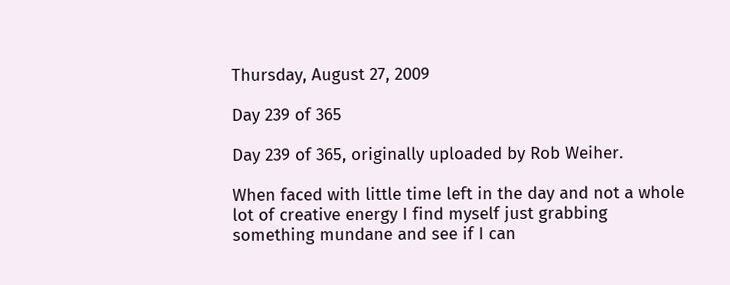Thursday, August 27, 2009

Day 239 of 365

Day 239 of 365, originally uploaded by Rob Weiher.

When faced with little time left in the day and not a whole lot of creative energy I find myself just grabbing something mundane and see if I can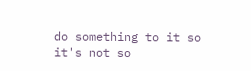do something to it so it's not so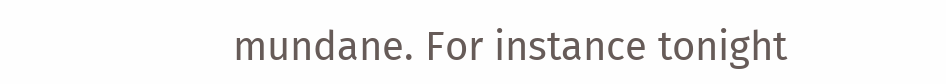mundane. For instance tonight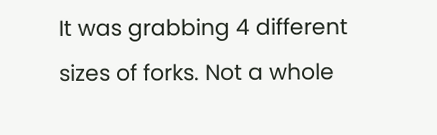It was grabbing 4 different sizes of forks. Not a whole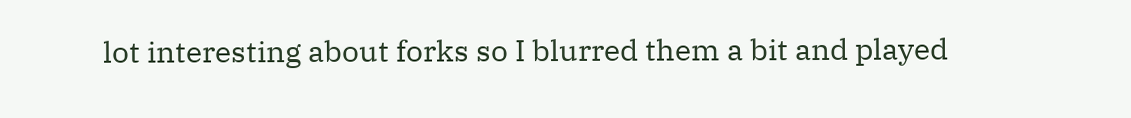lot interesting about forks so I blurred them a bit and played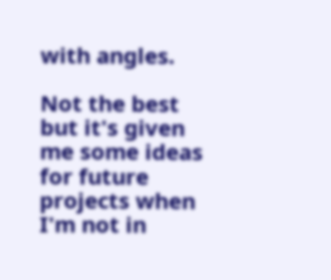with angles.

Not the best but it's given me some ideas for future projects when I'm not in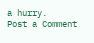a hurry.
Post a Comment